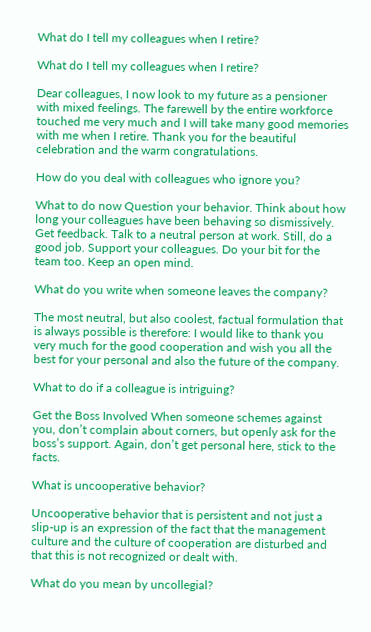What do I tell my colleagues when I retire?

What do I tell my colleagues when I retire?

Dear colleagues, I now look to my future as a pensioner with mixed feelings. The farewell by the entire workforce touched me very much and I will take many good memories with me when I retire. Thank you for the beautiful celebration and the warm congratulations.

How do you deal with colleagues who ignore you?

What to do now Question your behavior. Think about how long your colleagues have been behaving so dismissively. Get feedback. Talk to a neutral person at work. Still, do a good job. Support your colleagues. Do your bit for the team too. Keep an open mind.

What do you write when someone leaves the company?

The most neutral, but also coolest, factual formulation that is always possible is therefore: I would like to thank you very much for the good cooperation and wish you all the best for your personal and also the future of the company.

What to do if a colleague is intriguing?

Get the Boss Involved When someone schemes against you, don’t complain about corners, but openly ask for the boss’s support. Again, don’t get personal here, stick to the facts.

What is uncooperative behavior?

Uncooperative behavior that is persistent and not just a slip-up is an expression of the fact that the management culture and the culture of cooperation are disturbed and that this is not recognized or dealt with.

What do you mean by uncollegial?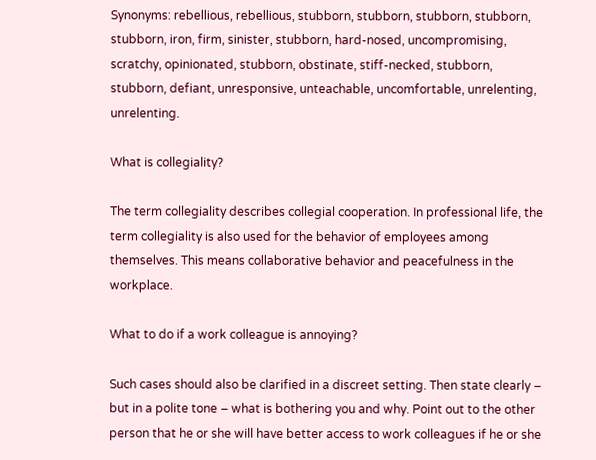Synonyms: rebellious, rebellious, stubborn, stubborn, stubborn, stubborn, stubborn, iron, firm, sinister, stubborn, hard-nosed, uncompromising, scratchy, opinionated, stubborn, obstinate, stiff-necked, stubborn, stubborn, defiant, unresponsive, unteachable, uncomfortable, unrelenting, unrelenting.

What is collegiality?

The term collegiality describes collegial cooperation. In professional life, the term collegiality is also used for the behavior of employees among themselves. This means collaborative behavior and peacefulness in the workplace.

What to do if a work colleague is annoying?

Such cases should also be clarified in a discreet setting. Then state clearly – but in a polite tone – what is bothering you and why. Point out to the other person that he or she will have better access to work colleagues if he or she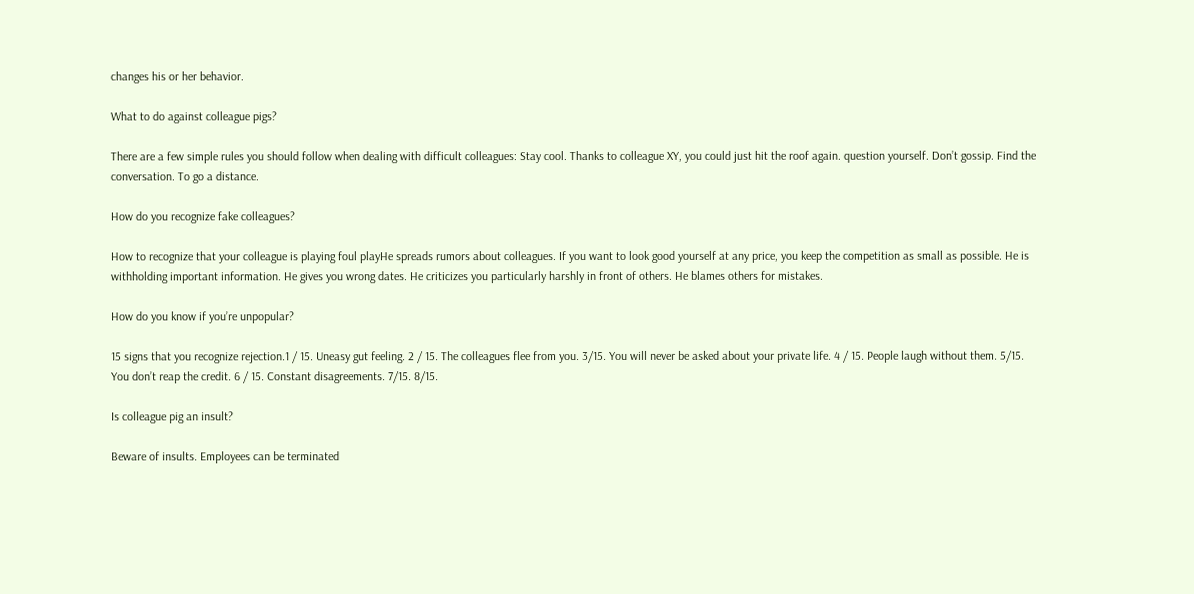changes his or her behavior.

What to do against colleague pigs?

There are a few simple rules you should follow when dealing with difficult colleagues: Stay cool. Thanks to colleague XY, you could just hit the roof again. question yourself. Don’t gossip. Find the conversation. To go a distance.

How do you recognize fake colleagues?

How to recognize that your colleague is playing foul playHe spreads rumors about colleagues. If you want to look good yourself at any price, you keep the competition as small as possible. He is withholding important information. He gives you wrong dates. He criticizes you particularly harshly in front of others. He blames others for mistakes.

How do you know if you’re unpopular?

15 signs that you recognize rejection.1 / 15. Uneasy gut feeling. 2 / 15. The colleagues flee from you. 3/15. You will never be asked about your private life. 4 / 15. People laugh without them. 5/15. You don’t reap the credit. 6 / 15. Constant disagreements. 7/15. 8/15.

Is colleague pig an insult?

Beware of insults. Employees can be terminated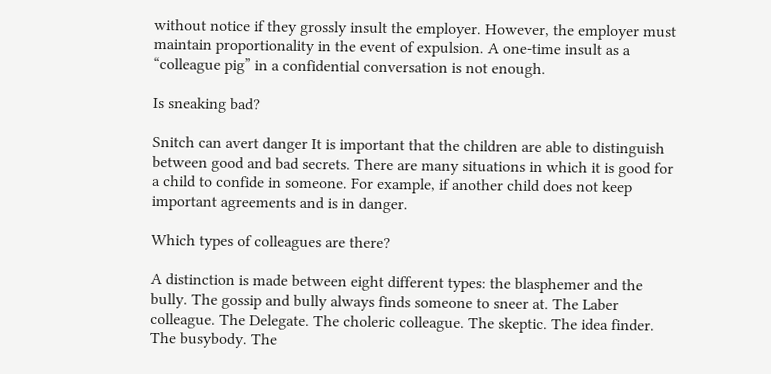without notice if they grossly insult the employer. However, the employer must maintain proportionality in the event of expulsion. A one-time insult as a “colleague pig” in a confidential conversation is not enough.

Is sneaking bad?

Snitch can avert danger It is important that the children are able to distinguish between good and bad secrets. There are many situations in which it is good for a child to confide in someone. For example, if another child does not keep important agreements and is in danger.

Which types of colleagues are there?

A distinction is made between eight different types: the blasphemer and the bully. The gossip and bully always finds someone to sneer at. The Laber colleague. The Delegate. The choleric colleague. The skeptic. The idea finder. The busybody. The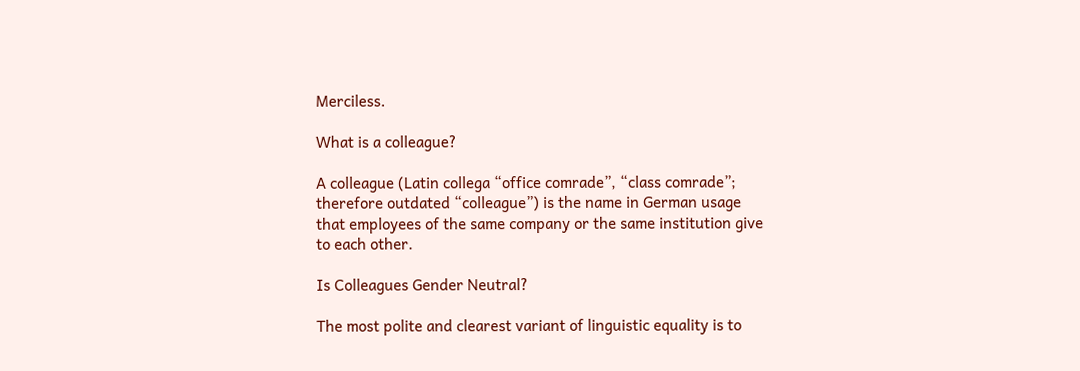Merciless.

What is a colleague?

A colleague (Latin collega “office comrade”, “class comrade”; therefore outdated “colleague”) is the name in German usage that employees of the same company or the same institution give to each other.

Is Colleagues Gender Neutral?

The most polite and clearest variant of linguistic equality is to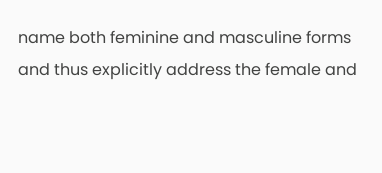name both feminine and masculine forms and thus explicitly address the female and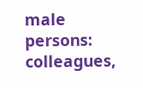male persons: colleagues,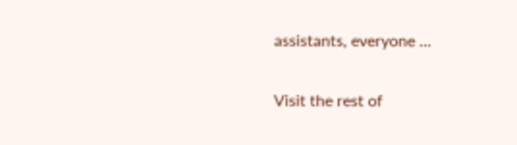assistants, everyone …

Visit the rest of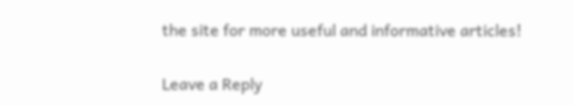the site for more useful and informative articles!

Leave a Reply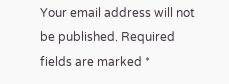Your email address will not be published. Required fields are marked *